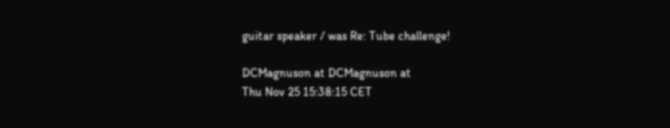guitar speaker / was Re: Tube challenge!

DCMagnuson at DCMagnuson at
Thu Nov 25 15:38:15 CET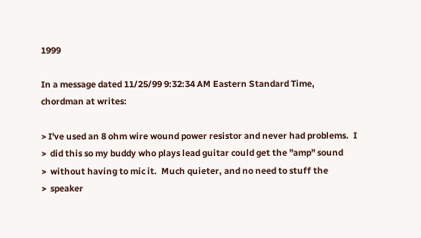1999

In a message dated 11/25/99 9:32:34 AM Eastern Standard Time,
chordman at writes:

> I've used an 8 ohm wire wound power resistor and never had problems.  I
>  did this so my buddy who plays lead guitar could get the "amp" sound
>  without having to mic it.  Much quieter, and no need to stuff the
>  speaker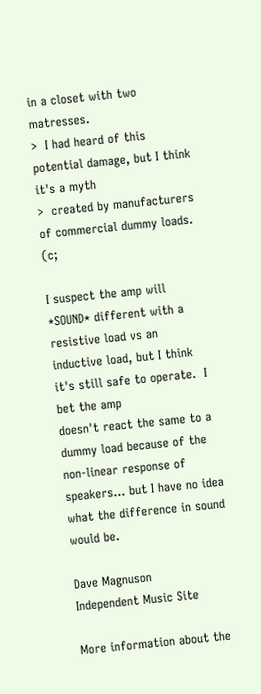in a closet with two matresses.
>  I had heard of this potential damage, but I think it's a myth
>  created by manufacturers of commercial dummy loads.  (c;

I suspect the amp will *SOUND* different with a resistive load vs an
inductive load, but I think it's still safe to operate.  I bet the amp
doesn't react the same to a dummy load because of the non-linear response of
speakers... but I have no idea what the difference in sound would be.

Dave Magnuson
Independent Music Site

More information about the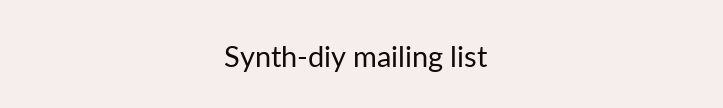Synth-diy mailing list